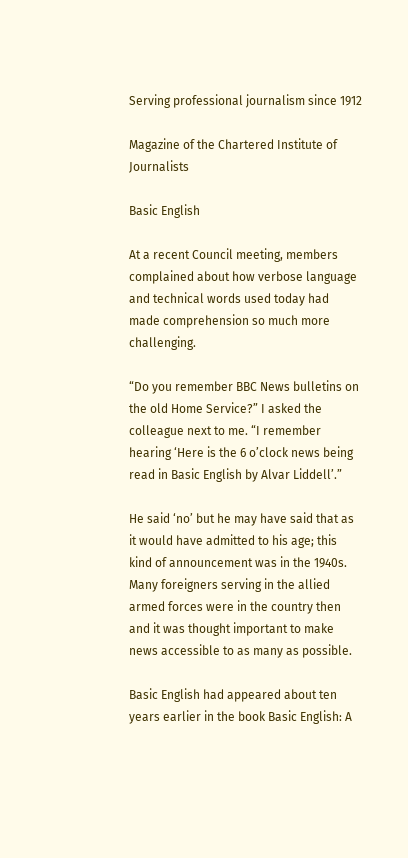Serving professional journalism since 1912

Magazine of the Chartered Institute of Journalists

Basic English

At a recent Council meeting, members complained about how verbose language and technical words used today had made comprehension so much more challenging.

“Do you remember BBC News bulletins on the old Home Service?” I asked the colleague next to me. “I remember hearing ‘Here is the 6 o’clock news being read in Basic English by Alvar Liddell’.”

He said ‘no’ but he may have said that as it would have admitted to his age; this kind of announcement was in the 1940s. Many foreigners serving in the allied armed forces were in the country then and it was thought important to make news accessible to as many as possible.

Basic English had appeared about ten years earlier in the book Basic English: A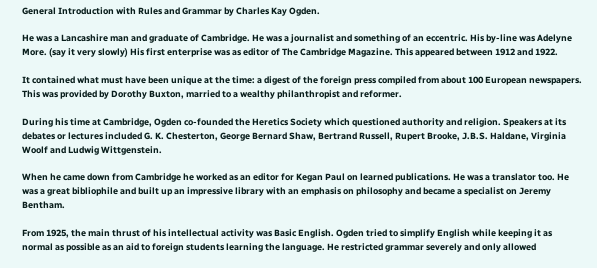General Introduction with Rules and Grammar by Charles Kay Ogden.

He was a Lancashire man and graduate of Cambridge. He was a journalist and something of an eccentric. His by-line was Adelyne More. (say it very slowly) His first enterprise was as editor of The Cambridge Magazine. This appeared between 1912 and 1922.

It contained what must have been unique at the time: a digest of the foreign press compiled from about 100 European newspapers.  This was provided by Dorothy Buxton, married to a wealthy philanthropist and reformer.

During his time at Cambridge, Ogden co-founded the Heretics Society which questioned authority and religion. Speakers at its debates or lectures included G. K. Chesterton, George Bernard Shaw, Bertrand Russell, Rupert Brooke, J.B.S. Haldane, Virginia Woolf and Ludwig Wittgenstein.

When he came down from Cambridge he worked as an editor for Kegan Paul on learned publications. He was a translator too. He was a great bibliophile and built up an impressive library with an emphasis on philosophy and became a specialist on Jeremy Bentham.

From 1925, the main thrust of his intellectual activity was Basic English. Ogden tried to simplify English while keeping it as normal as possible as an aid to foreign students learning the language. He restricted grammar severely and only allowed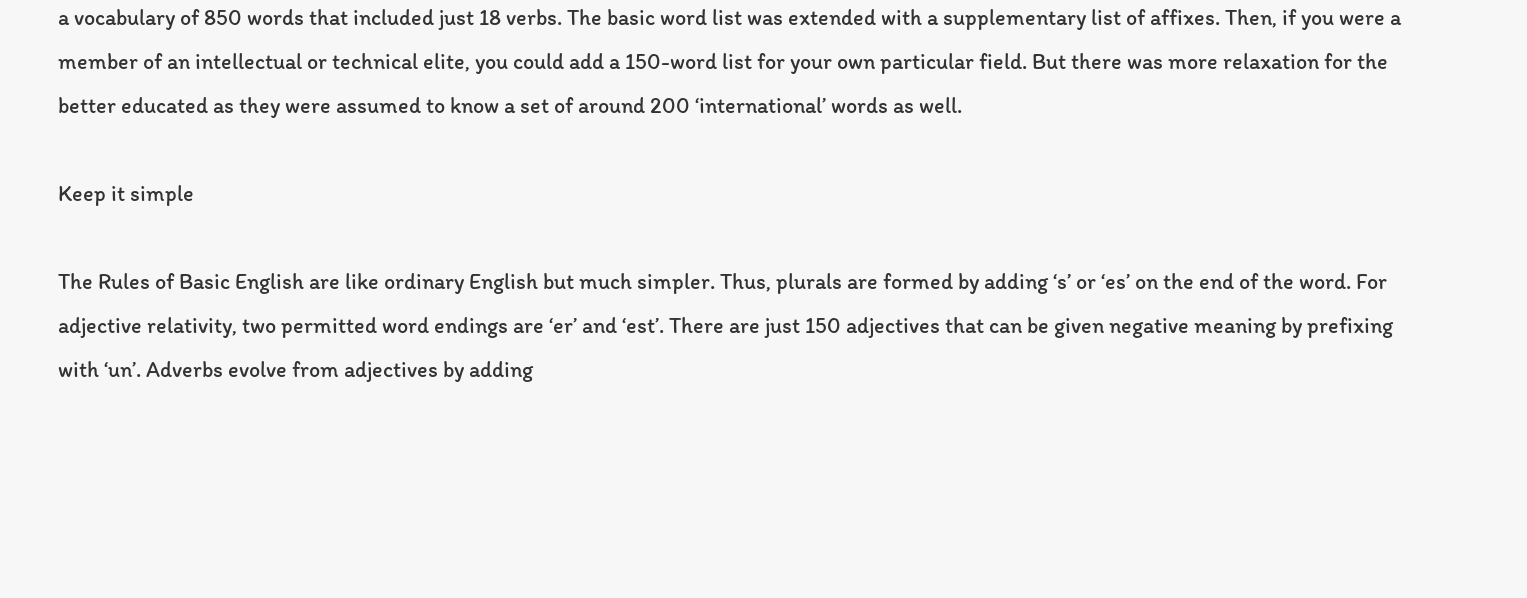a vocabulary of 850 words that included just 18 verbs. The basic word list was extended with a supplementary list of affixes. Then, if you were a member of an intellectual or technical elite, you could add a 150-word list for your own particular field. But there was more relaxation for the better educated as they were assumed to know a set of around 200 ‘international’ words as well.

Keep it simple

The Rules of Basic English are like ordinary English but much simpler. Thus, plurals are formed by adding ‘s’ or ‘es’ on the end of the word. For adjective relativity, two permitted word endings are ‘er’ and ‘est’. There are just 150 adjectives that can be given negative meaning by prefixing with ‘un’. Adverbs evolve from adjectives by adding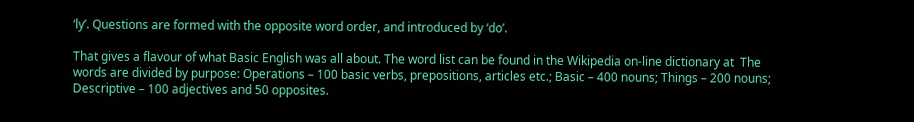‘ly’. Questions are formed with the opposite word order, and introduced by ‘do’.

That gives a flavour of what Basic English was all about. The word list can be found in the Wikipedia on-line dictionary at  The words are divided by purpose: Operations – 100 basic verbs, prepositions, articles etc.; Basic – 400 nouns; Things – 200 nouns; Descriptive – 100 adjectives and 50 opposites.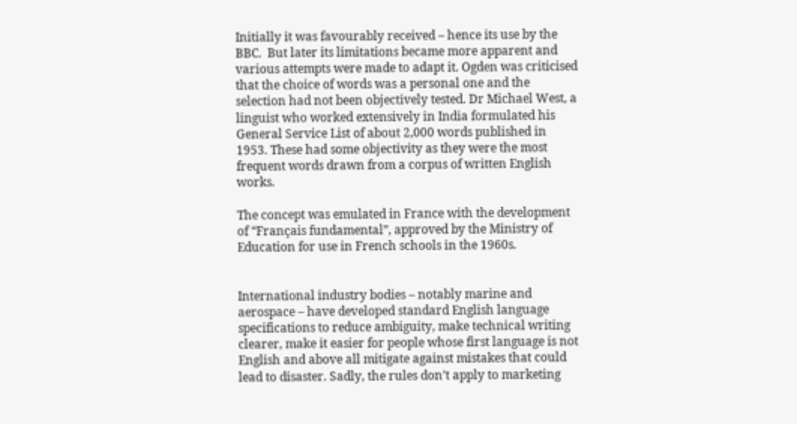Initially it was favourably received – hence its use by the BBC.  But later its limitations became more apparent and various attempts were made to adapt it. Ogden was criticised that the choice of words was a personal one and the selection had not been objectively tested. Dr Michael West, a linguist who worked extensively in India formulated his General Service List of about 2,000 words published in 1953. These had some objectivity as they were the most frequent words drawn from a corpus of written English works.

The concept was emulated in France with the development of “Français fundamental”, approved by the Ministry of Education for use in French schools in the 1960s.


International industry bodies – notably marine and aerospace – have developed standard English language specifications to reduce ambiguity, make technical writing clearer, make it easier for people whose first language is not English and above all mitigate against mistakes that could lead to disaster. Sadly, the rules don’t apply to marketing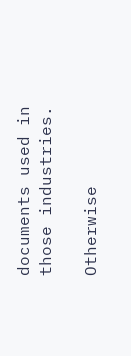documents used in those industries.

Otherwise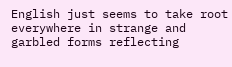English just seems to take root everywhere in strange and garbled forms reflecting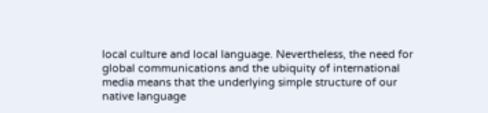local culture and local language. Nevertheless, the need for global communications and the ubiquity of international media means that the underlying simple structure of our native language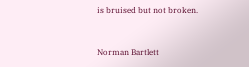is bruised but not broken.


Norman Bartlett